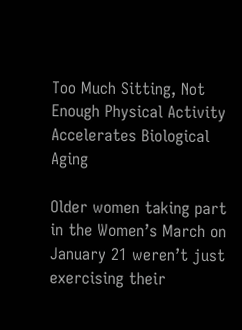Too Much Sitting, Not Enough Physical Activity Accelerates Biological Aging

Older women taking part in the Women’s March on January 21 weren’t just exercising their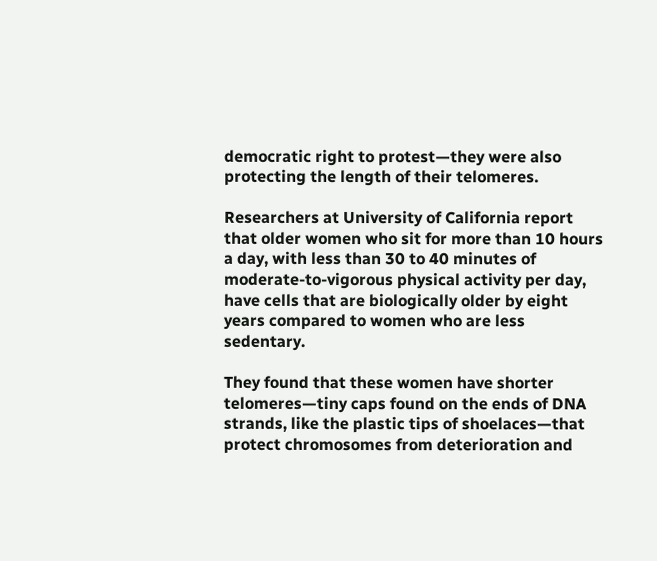democratic right to protest—they were also protecting the length of their telomeres.

Researchers at University of California report that older women who sit for more than 10 hours a day, with less than 30 to 40 minutes of moderate-to-vigorous physical activity per day, have cells that are biologically older by eight years compared to women who are less sedentary.

They found that these women have shorter telomeres—tiny caps found on the ends of DNA strands, like the plastic tips of shoelaces—that protect chromosomes from deterioration and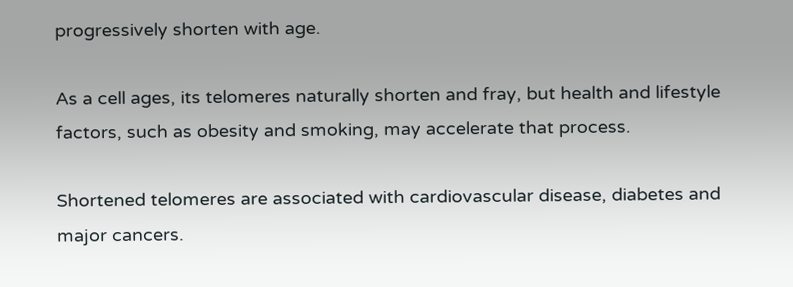progressively shorten with age.

As a cell ages, its telomeres naturally shorten and fray, but health and lifestyle factors, such as obesity and smoking, may accelerate that process.

Shortened telomeres are associated with cardiovascular disease, diabetes and major cancers.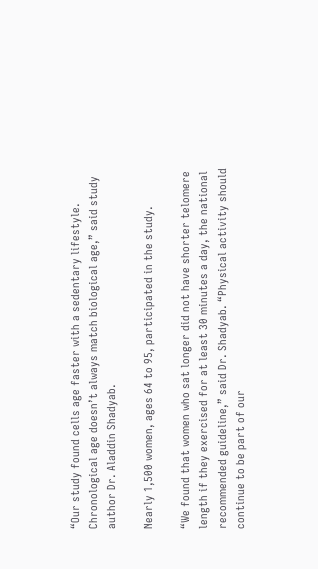“Our study found cells age faster with a sedentary lifestyle. Chronological age doesn’t always match biological age,” said study author Dr. Aladdin Shadyab.

Nearly 1,500 women, ages 64 to 95, participated in the study.

“We found that women who sat longer did not have shorter telomere length if they exercised for at least 30 minutes a day, the national recommended guideline,” said Dr. Shadyab. “Physical activity should continue to be part of our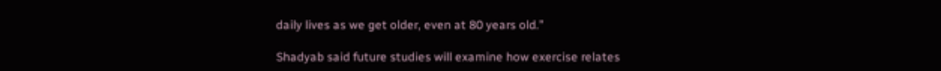daily lives as we get older, even at 80 years old.”

Shadyab said future studies will examine how exercise relates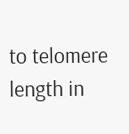to telomere length in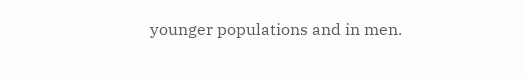younger populations and in men.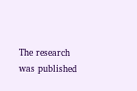The research was published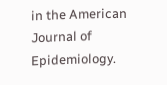in the American Journal of Epidemiology.